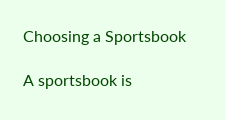Choosing a Sportsbook

A sportsbook is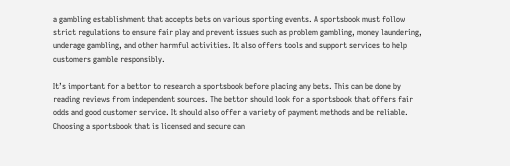a gambling establishment that accepts bets on various sporting events. A sportsbook must follow strict regulations to ensure fair play and prevent issues such as problem gambling, money laundering, underage gambling, and other harmful activities. It also offers tools and support services to help customers gamble responsibly.

It’s important for a bettor to research a sportsbook before placing any bets. This can be done by reading reviews from independent sources. The bettor should look for a sportsbook that offers fair odds and good customer service. It should also offer a variety of payment methods and be reliable. Choosing a sportsbook that is licensed and secure can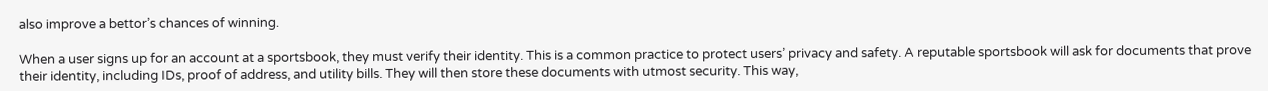also improve a bettor’s chances of winning.

When a user signs up for an account at a sportsbook, they must verify their identity. This is a common practice to protect users’ privacy and safety. A reputable sportsbook will ask for documents that prove their identity, including IDs, proof of address, and utility bills. They will then store these documents with utmost security. This way,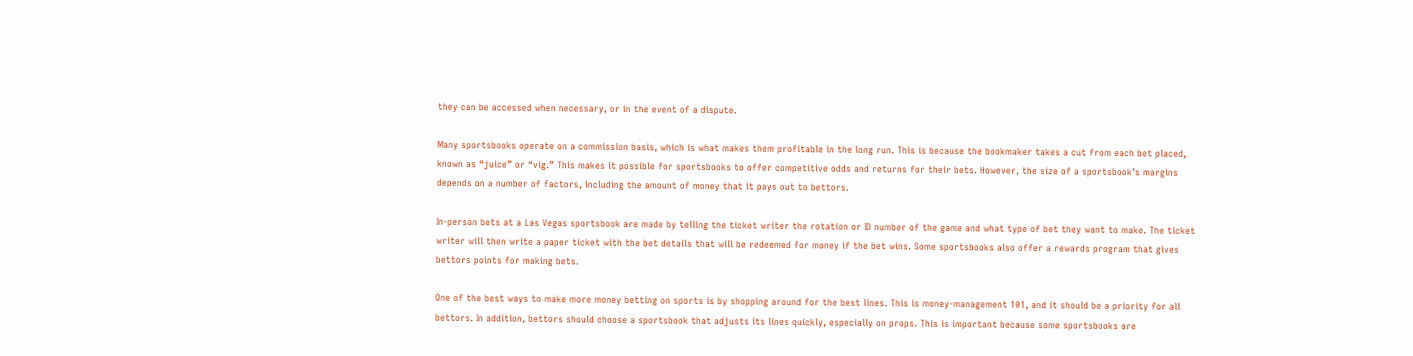they can be accessed when necessary, or in the event of a dispute.

Many sportsbooks operate on a commission basis, which is what makes them profitable in the long run. This is because the bookmaker takes a cut from each bet placed, known as “juice” or “vig.” This makes it possible for sportsbooks to offer competitive odds and returns for their bets. However, the size of a sportsbook’s margins depends on a number of factors, including the amount of money that it pays out to bettors.

In-person bets at a Las Vegas sportsbook are made by telling the ticket writer the rotation or ID number of the game and what type of bet they want to make. The ticket writer will then write a paper ticket with the bet details that will be redeemed for money if the bet wins. Some sportsbooks also offer a rewards program that gives bettors points for making bets.

One of the best ways to make more money betting on sports is by shopping around for the best lines. This is money-management 101, and it should be a priority for all bettors. In addition, bettors should choose a sportsbook that adjusts its lines quickly, especially on props. This is important because some sportsbooks are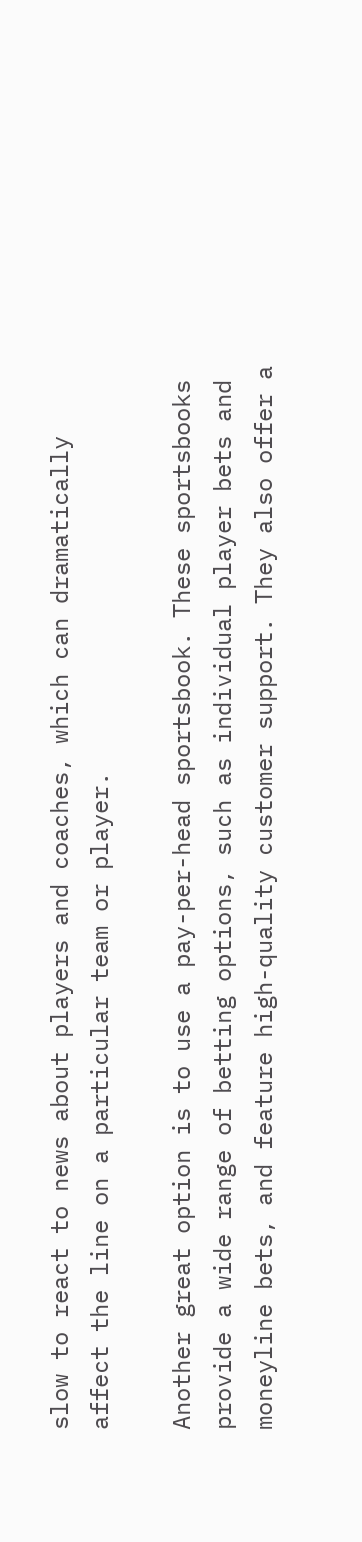slow to react to news about players and coaches, which can dramatically affect the line on a particular team or player.

Another great option is to use a pay-per-head sportsbook. These sportsbooks provide a wide range of betting options, such as individual player bets and moneyline bets, and feature high-quality customer support. They also offer a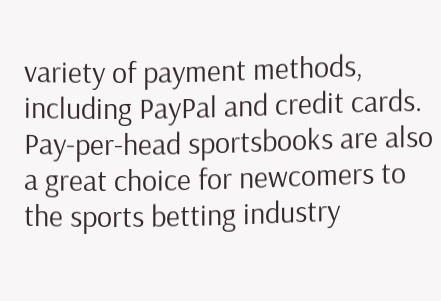variety of payment methods, including PayPal and credit cards. Pay-per-head sportsbooks are also a great choice for newcomers to the sports betting industry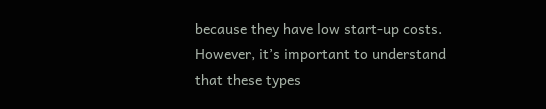because they have low start-up costs. However, it’s important to understand that these types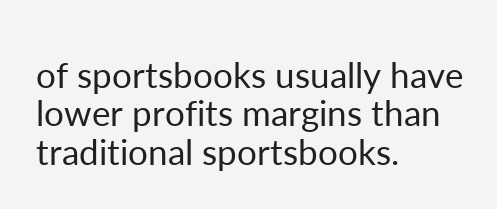of sportsbooks usually have lower profits margins than traditional sportsbooks.